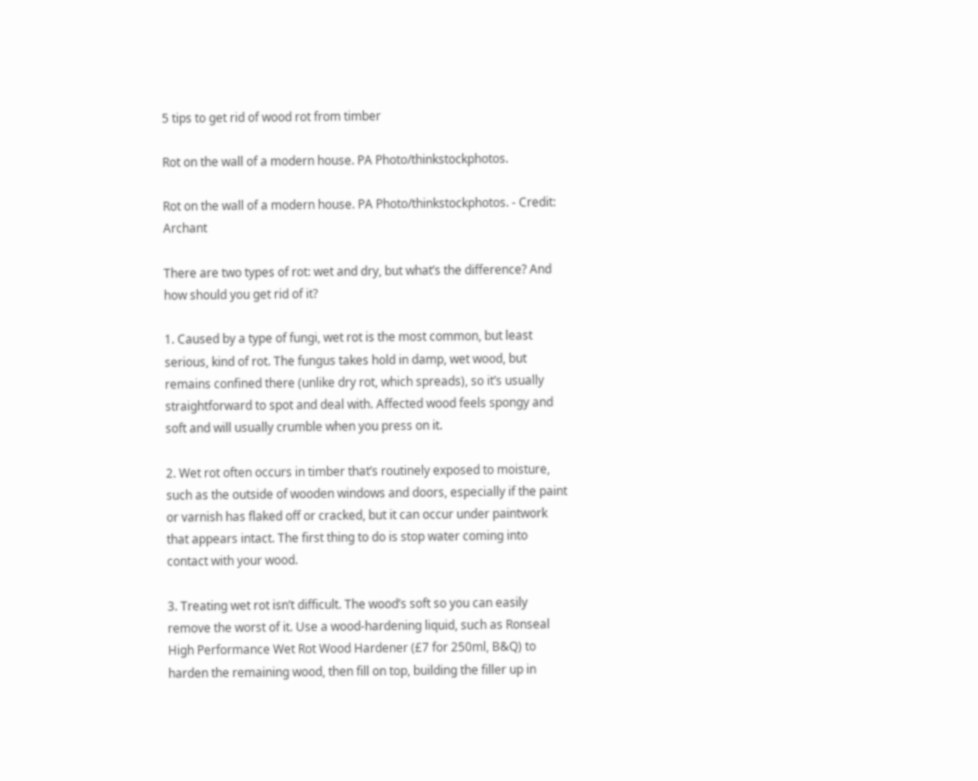5 tips to get rid of wood rot from timber

Rot on the wall of a modern house. PA Photo/thinkstockphotos.

Rot on the wall of a modern house. PA Photo/thinkstockphotos. - Credit: Archant

There are two types of rot: wet and dry, but what’s the difference? And how should you get rid of it?

1. Caused by a type of fungi, wet rot is the most common, but least serious, kind of rot. The fungus takes hold in damp, wet wood, but remains confined there (unlike dry rot, which spreads), so it’s usually straightforward to spot and deal with. Affected wood feels spongy and soft and will usually crumble when you press on it.

2. Wet rot often occurs in timber that’s routinely exposed to moisture, such as the outside of wooden windows and doors, especially if the paint or varnish has flaked off or cracked, but it can occur under paintwork that appears intact. The first thing to do is stop water coming into contact with your wood.

3. Treating wet rot isn’t difficult. The wood’s soft so you can easily remove the worst of it. Use a wood-hardening liquid, such as Ronseal High Performance Wet Rot Wood Hardener (£7 for 250ml, B&Q) to harden the remaining wood, then fill on top, building the filler up in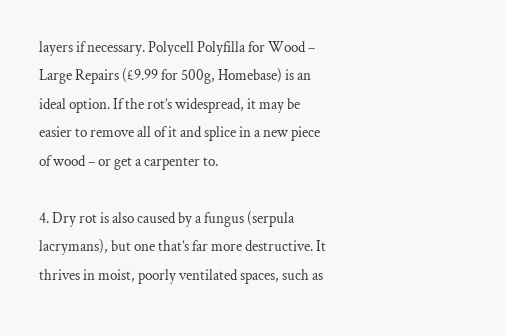layers if necessary. Polycell Polyfilla for Wood – Large Repairs (£9.99 for 500g, Homebase) is an ideal option. If the rot’s widespread, it may be easier to remove all of it and splice in a new piece of wood – or get a carpenter to.

4. Dry rot is also caused by a fungus (serpula lacrymans), but one that’s far more destructive. It thrives in moist, poorly ventilated spaces, such as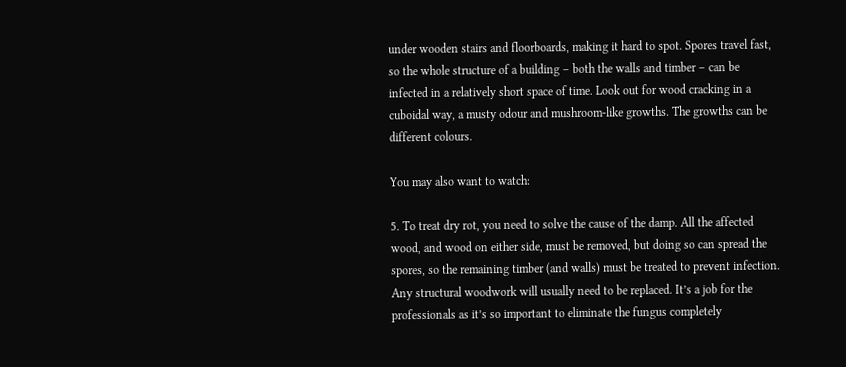under wooden stairs and floorboards, making it hard to spot. Spores travel fast, so the whole structure of a building – both the walls and timber – can be infected in a relatively short space of time. Look out for wood cracking in a cuboidal way, a musty odour and mushroom-like growths. The growths can be different colours.

You may also want to watch:

5. To treat dry rot, you need to solve the cause of the damp. All the affected wood, and wood on either side, must be removed, but doing so can spread the spores, so the remaining timber (and walls) must be treated to prevent infection. Any structural woodwork will usually need to be replaced. It’s a job for the professionals as it’s so important to eliminate the fungus completely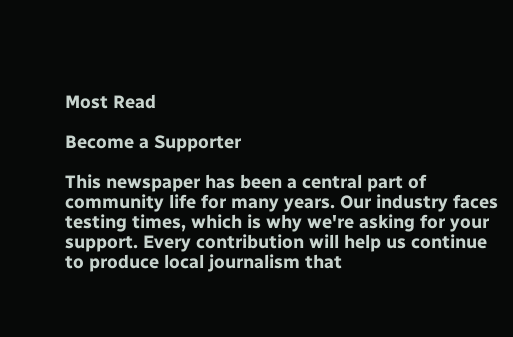Most Read

Become a Supporter

This newspaper has been a central part of community life for many years. Our industry faces testing times, which is why we're asking for your support. Every contribution will help us continue to produce local journalism that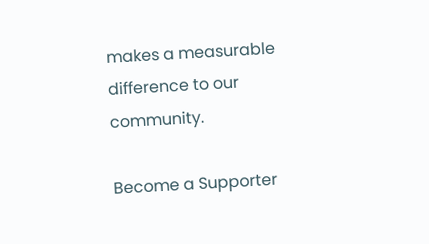makes a measurable difference to our community.

Become a Supporter